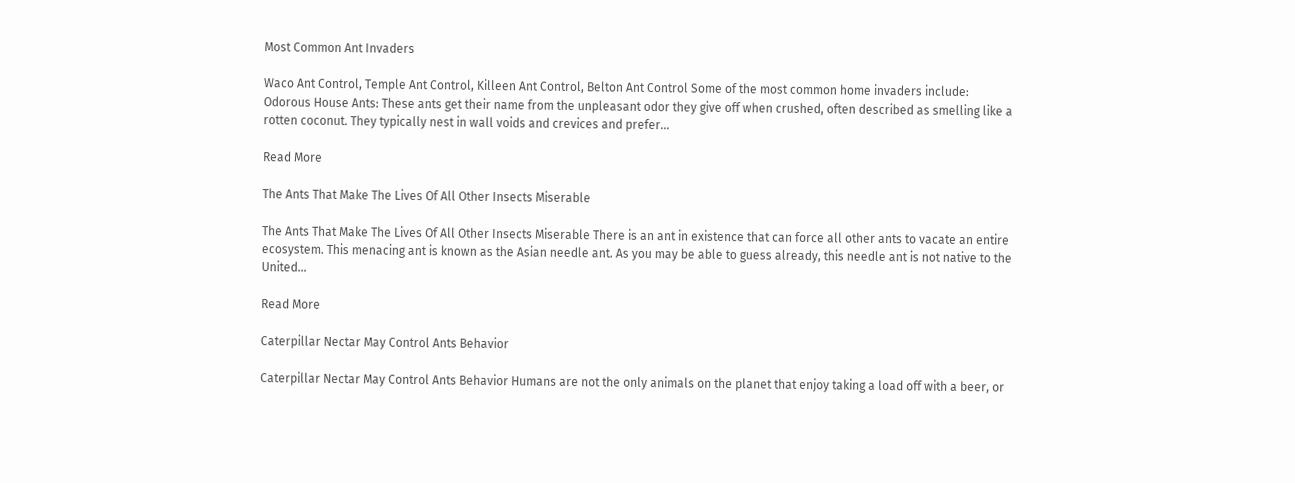Most Common Ant Invaders

Waco Ant Control, Temple Ant Control, Killeen Ant Control, Belton Ant Control Some of the most common home invaders include: Odorous House Ants: These ants get their name from the unpleasant odor they give off when crushed, often described as smelling like a rotten coconut. They typically nest in wall voids and crevices and prefer…

Read More

The Ants That Make The Lives Of All Other Insects Miserable

The Ants That Make The Lives Of All Other Insects Miserable There is an ant in existence that can force all other ants to vacate an entire ecosystem. This menacing ant is known as the Asian needle ant. As you may be able to guess already, this needle ant is not native to the United…

Read More

Caterpillar Nectar May Control Ants Behavior

Caterpillar Nectar May Control Ants Behavior Humans are not the only animals on the planet that enjoy taking a load off with a beer, or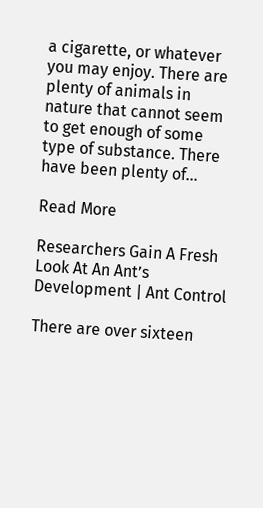a cigarette, or whatever you may enjoy. There are plenty of animals in nature that cannot seem to get enough of some type of substance. There have been plenty of…

Read More

Researchers Gain A Fresh Look At An Ant’s Development | Ant Control

There are over sixteen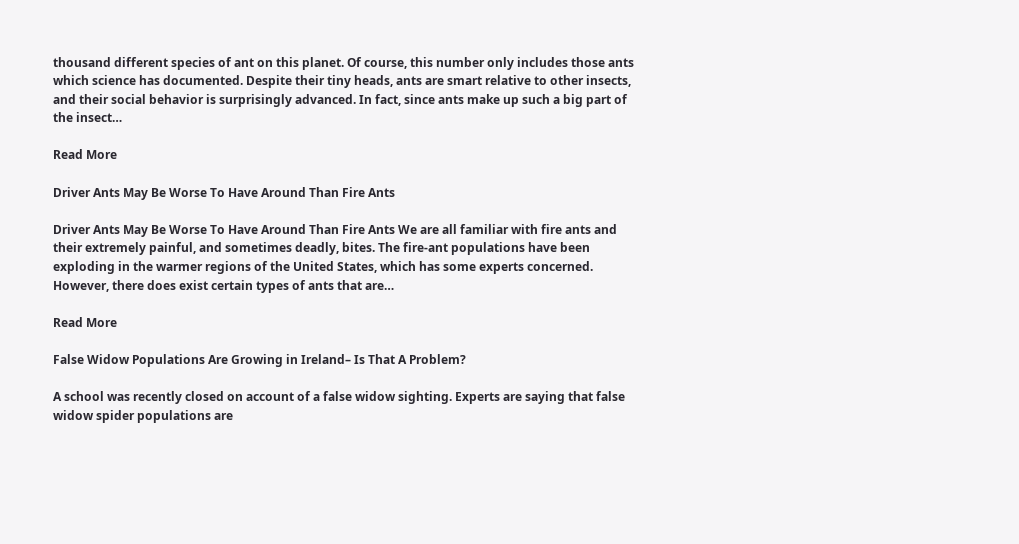thousand different species of ant on this planet. Of course, this number only includes those ants which science has documented. Despite their tiny heads, ants are smart relative to other insects, and their social behavior is surprisingly advanced. In fact, since ants make up such a big part of the insect…

Read More

Driver Ants May Be Worse To Have Around Than Fire Ants

Driver Ants May Be Worse To Have Around Than Fire Ants We are all familiar with fire ants and their extremely painful, and sometimes deadly, bites. The fire-ant populations have been exploding in the warmer regions of the United States, which has some experts concerned. However, there does exist certain types of ants that are…

Read More

False Widow Populations Are Growing in Ireland– Is That A Problem?

A school was recently closed on account of a false widow sighting. Experts are saying that false widow spider populations are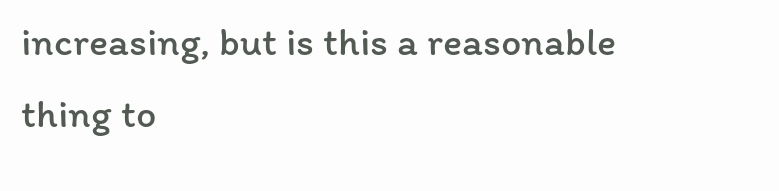increasing, but is this a reasonable thing to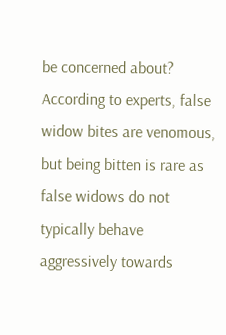be concerned about? According to experts, false widow bites are venomous, but being bitten is rare as false widows do not typically behave aggressively towards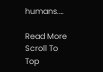humans.…

Read More
Scroll To Top